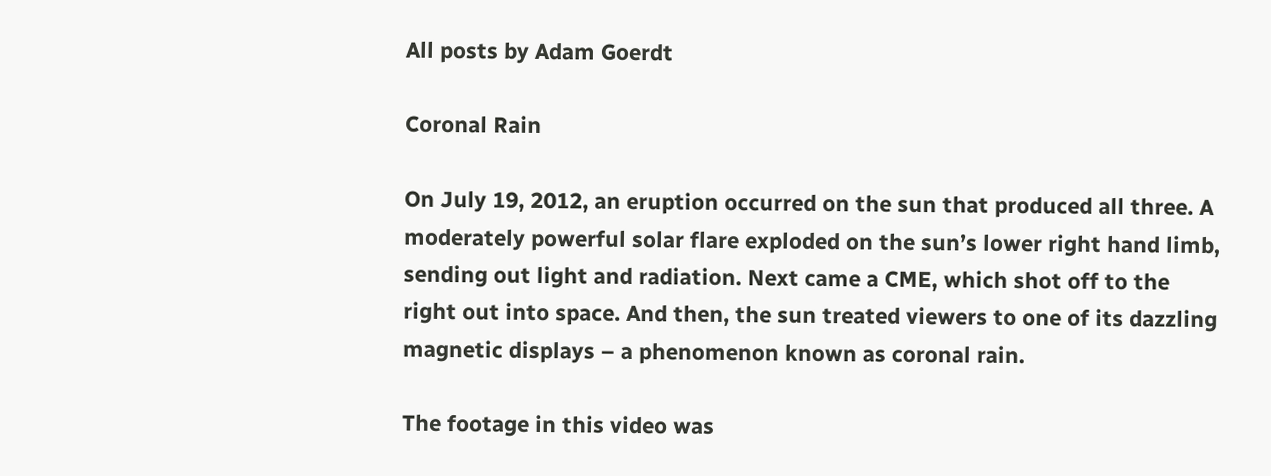All posts by Adam Goerdt

Coronal Rain

On July 19, 2012, an eruption occurred on the sun that produced all three. A moderately powerful solar flare exploded on the sun’s lower right hand limb, sending out light and radiation. Next came a CME, which shot off to the right out into space. And then, the sun treated viewers to one of its dazzling magnetic displays – a phenomenon known as coronal rain.

The footage in this video was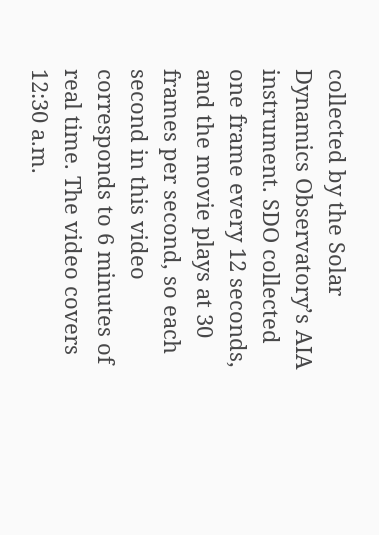collected by the Solar Dynamics Observatory’s AIA instrument. SDO collected one frame every 12 seconds, and the movie plays at 30 frames per second, so each second in this video corresponds to 6 minutes of real time. The video covers 12:30 a.m.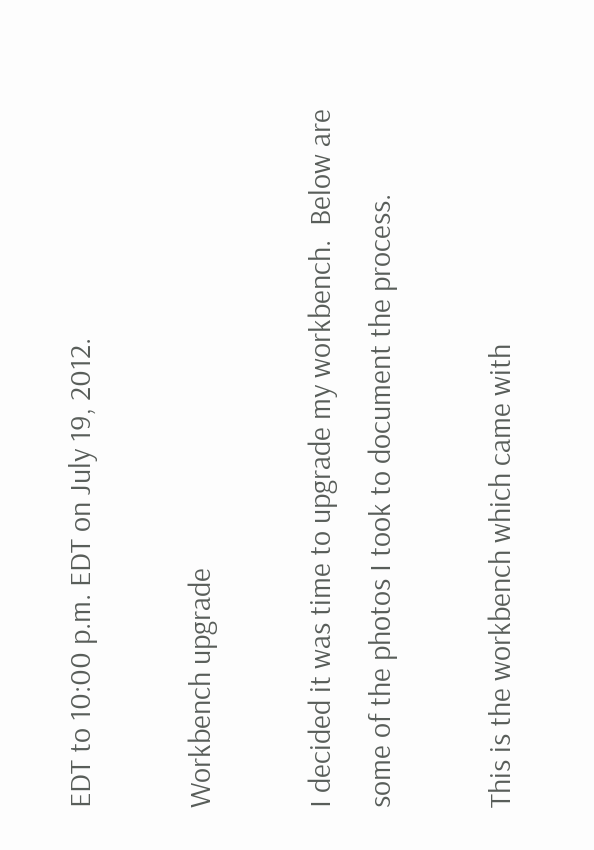EDT to 10:00 p.m. EDT on July 19, 2012.

Workbench upgrade

I decided it was time to upgrade my workbench.  Below are some of the photos I took to document the process.

This is the workbench which came with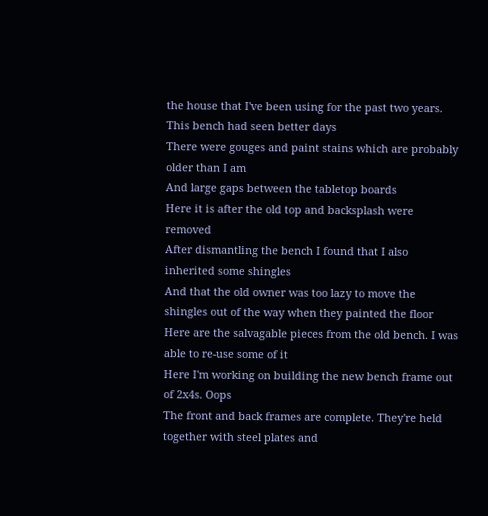the house that I've been using for the past two years. This bench had seen better days
There were gouges and paint stains which are probably older than I am
And large gaps between the tabletop boards
Here it is after the old top and backsplash were removed
After dismantling the bench I found that I also inherited some shingles
And that the old owner was too lazy to move the shingles out of the way when they painted the floor
Here are the salvagable pieces from the old bench. I was able to re-use some of it
Here I'm working on building the new bench frame out of 2x4s. Oops
The front and back frames are complete. They're held together with steel plates and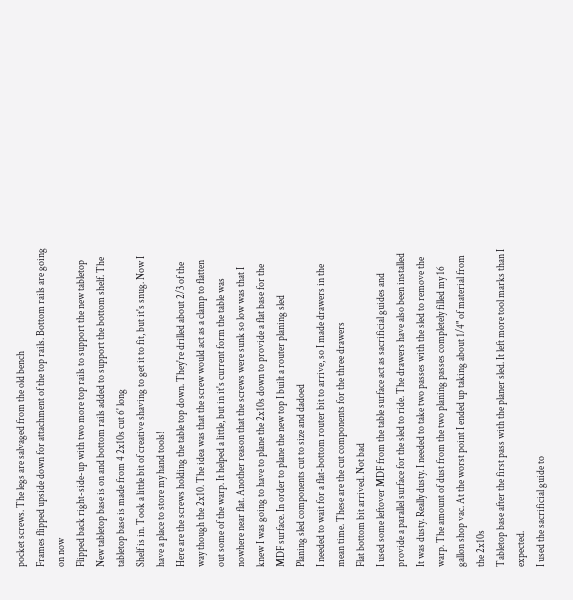pocket screws. The legs are salvaged from the old bench
Frames flipped upside down for attachment of the top rails. Bottom rails are going on now
Flipped back right-side-up with two more top rails to support the new tabletop
New tabletop base is on and bottom rails added to support the bottom shelf. The tabletop base is made from 4 2x10s cut 6' long
Shelf is in. Took a little bit of creative shaving to get it to fit, but it's snug. Now I have a place to store my hand tools!
Here are the screws holding the table top down. They're drilled about 2/3 of the way though the 2x10. The idea was that the screw would act as a clamp to flatten out some of the warp. It helped a little, but in it's current form the table was nowhere near flat. Another reason that the screws were sunk so low was that I knew I was going to have to plane the 2x10s down to provide a flat base for the MDF surface. In order to plane the new top I built a router planing sled
Planing sled components cut to size and dadoed
I needed to wait for a flat-bottom router bit to arrive, so I made drawers in the mean time. These are the cut components for the three drawers
Flat bottom bit arrived. Not bad
I used some leftover MDF from the table surface act as sacrificial guides and provide a parallel surface for the sled to ride. The drawers have also been installed
It was dusty. Really dusty. I needed to take two passes with the sled to remove the warp. The amount of dust from the two planing passes completely filled my 16 gallon shop vac. At the worst point I ended up taking about 1/4" of material from the 2x10s
Tabletop base after the first pass with the planer sled. It left more tool marks than I expected.
I used the sacrificial guide to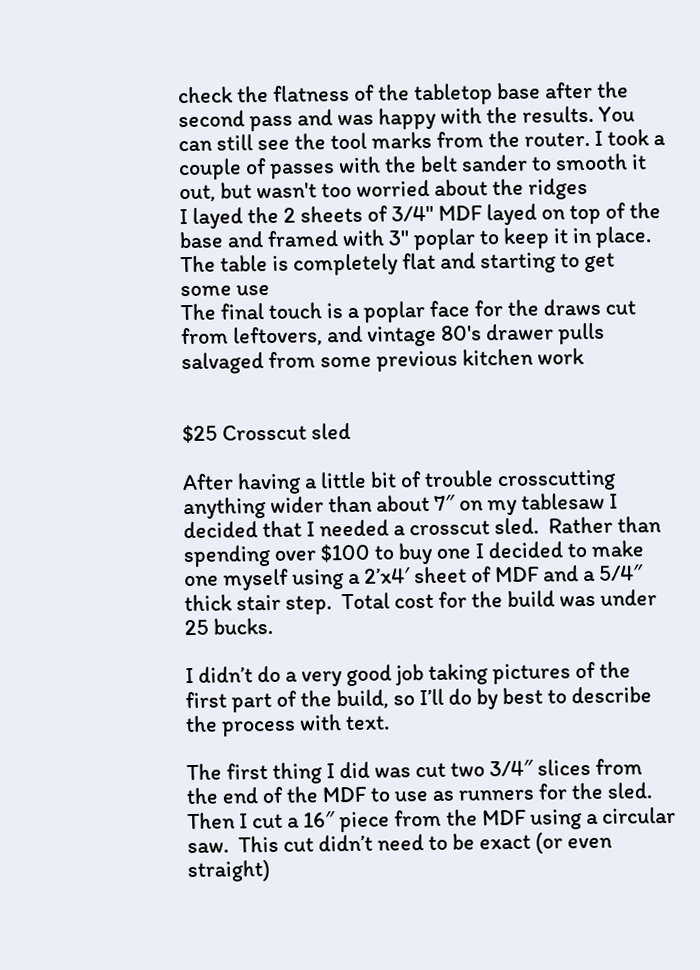check the flatness of the tabletop base after the second pass and was happy with the results. You can still see the tool marks from the router. I took a couple of passes with the belt sander to smooth it out, but wasn't too worried about the ridges
I layed the 2 sheets of 3/4" MDF layed on top of the base and framed with 3" poplar to keep it in place. The table is completely flat and starting to get some use
The final touch is a poplar face for the draws cut from leftovers, and vintage 80's drawer pulls salvaged from some previous kitchen work


$25 Crosscut sled

After having a little bit of trouble crosscutting anything wider than about 7″ on my tablesaw I decided that I needed a crosscut sled.  Rather than spending over $100 to buy one I decided to make one myself using a 2’x4′ sheet of MDF and a 5/4″ thick stair step.  Total cost for the build was under 25 bucks.

I didn’t do a very good job taking pictures of the first part of the build, so I’ll do by best to describe the process with text.

The first thing I did was cut two 3/4″ slices from the end of the MDF to use as runners for the sled.  Then I cut a 16″ piece from the MDF using a circular saw.  This cut didn’t need to be exact (or even straight)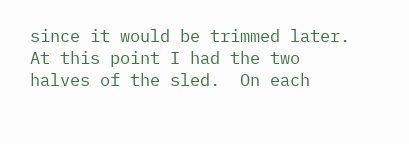since it would be trimmed later.  At this point I had the two halves of the sled.  On each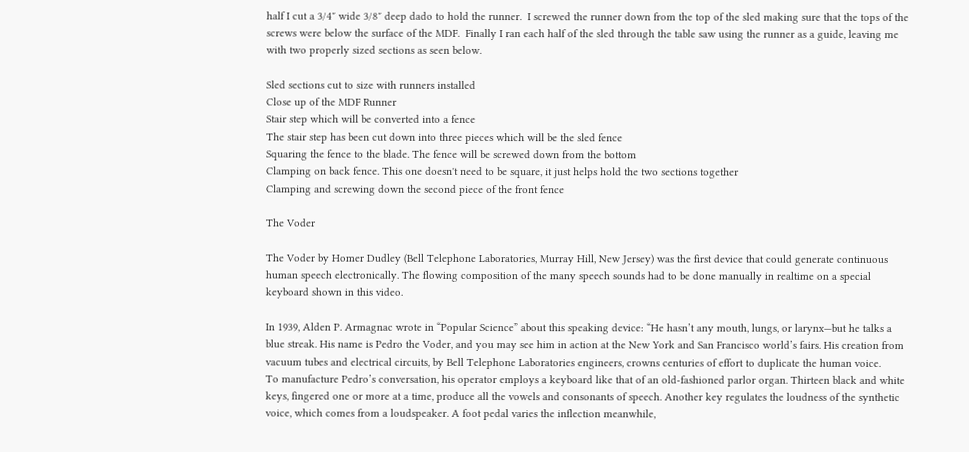half I cut a 3/4″ wide 3/8″ deep dado to hold the runner.  I screwed the runner down from the top of the sled making sure that the tops of the screws were below the surface of the MDF.  Finally I ran each half of the sled through the table saw using the runner as a guide, leaving me with two properly sized sections as seen below.

Sled sections cut to size with runners installed
Close up of the MDF Runner
Stair step which will be converted into a fence
The stair step has been cut down into three pieces which will be the sled fence
Squaring the fence to the blade. The fence will be screwed down from the bottom
Clamping on back fence. This one doesn't need to be square, it just helps hold the two sections together
Clamping and screwing down the second piece of the front fence

The Voder

The Voder by Homer Dudley (Bell Telephone Laboratories, Murray Hill, New Jersey) was the first device that could generate continuous human speech electronically. The flowing composition of the many speech sounds had to be done manually in realtime on a special keyboard shown in this video.

In 1939, Alden P. Armagnac wrote in “Popular Science” about this speaking device: “He hasn’t any mouth, lungs, or larynx—but he talks a blue streak. His name is Pedro the Voder, and you may see him in action at the New York and San Francisco world’s fairs. His creation from vacuum tubes and electrical circuits, by Bell Telephone Laboratories engineers, crowns centuries of effort to duplicate the human voice.
To manufacture Pedro’s conversation, his operator employs a keyboard like that of an old-fashioned parlor organ. Thirteen black and white keys, fingered one or more at a time, produce all the vowels and consonants of speech. Another key regulates the loudness of the synthetic voice, which comes from a loudspeaker. A foot pedal varies the inflection meanwhile,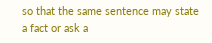so that the same sentence may state a fact or ask a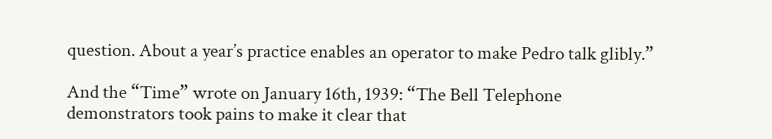question. About a year’s practice enables an operator to make Pedro talk glibly.”

And the “Time” wrote on January 16th, 1939: “The Bell Telephone demonstrators took pains to make it clear that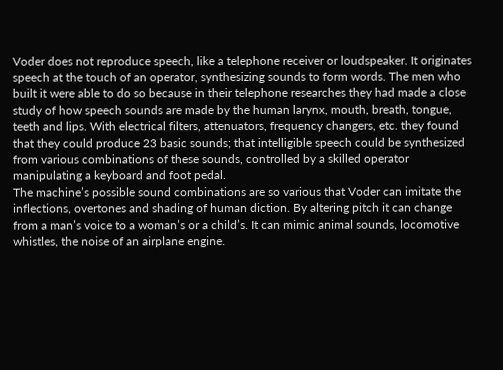Voder does not reproduce speech, like a telephone receiver or loudspeaker. It originates speech at the touch of an operator, synthesizing sounds to form words. The men who built it were able to do so because in their telephone researches they had made a close study of how speech sounds are made by the human larynx, mouth, breath, tongue, teeth and lips. With electrical filters, attenuators, frequency changers, etc. they found that they could produce 23 basic sounds; that intelligible speech could be synthesized from various combinations of these sounds, controlled by a skilled operator manipulating a keyboard and foot pedal.
The machine’s possible sound combinations are so various that Voder can imitate the inflections, overtones and shading of human diction. By altering pitch it can change from a man’s voice to a woman’s or a child’s. It can mimic animal sounds, locomotive whistles, the noise of an airplane engine.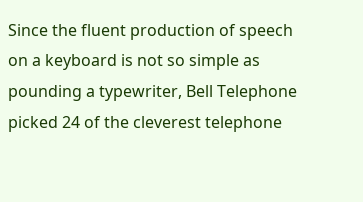Since the fluent production of speech on a keyboard is not so simple as pounding a typewriter, Bell Telephone picked 24 of the cleverest telephone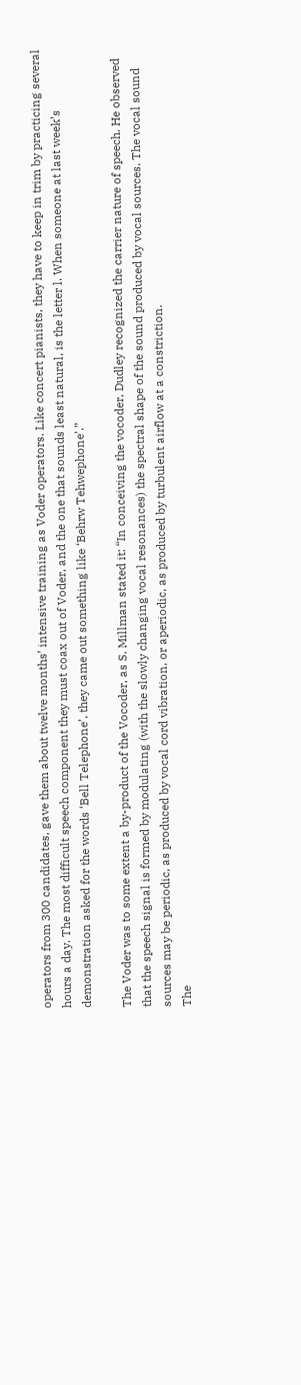operators from 300 candidates, gave them about twelve months’ intensive training as Voder operators. Like concert pianists, they have to keep in trim by practicing several hours a day. The most difficult speech component they must coax out of Voder, and the one that sounds least natural, is the letter l. When someone at last week’s demonstration asked for the words ‘Bell Telephone’, they came out something like ‘Behrw Tehwephone’.”

The Voder was to some extent a by-product of the Vocoder, as S. Millman stated it: “In conceiving the vocoder, Dudley recognized the carrier nature of speech. He observed that the speech signal is formed by modulating (with the slowly changing vocal resonances) the spectral shape of the sound produced by vocal sources. The vocal sound sources may be periodic, as produced by vocal cord vibration, or aperiodic, as produced by turbulent airflow at a constriction.
The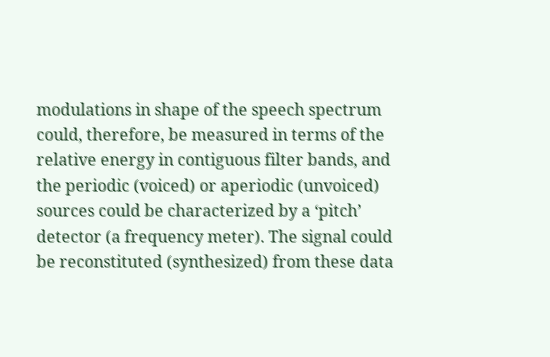modulations in shape of the speech spectrum could, therefore, be measured in terms of the relative energy in contiguous filter bands, and the periodic (voiced) or aperiodic (unvoiced) sources could be characterized by a ‘pitch’ detector (a frequency meter). The signal could be reconstituted (synthesized) from these data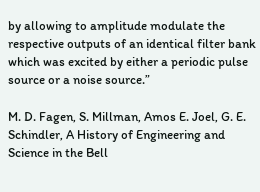by allowing to amplitude modulate the respective outputs of an identical filter bank which was excited by either a periodic pulse source or a noise source.”

M. D. Fagen, S. Millman, Amos E. Joel, G. E. Schindler, A History of Engineering and Science in the Bell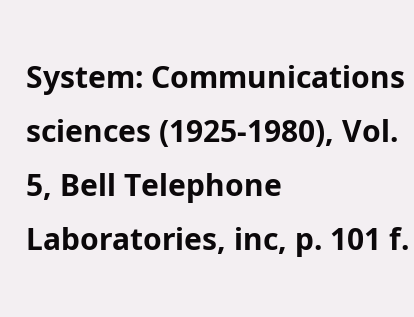System: Communications sciences (1925-1980), Vol. 5, Bell Telephone Laboratories, inc, p. 101 f.